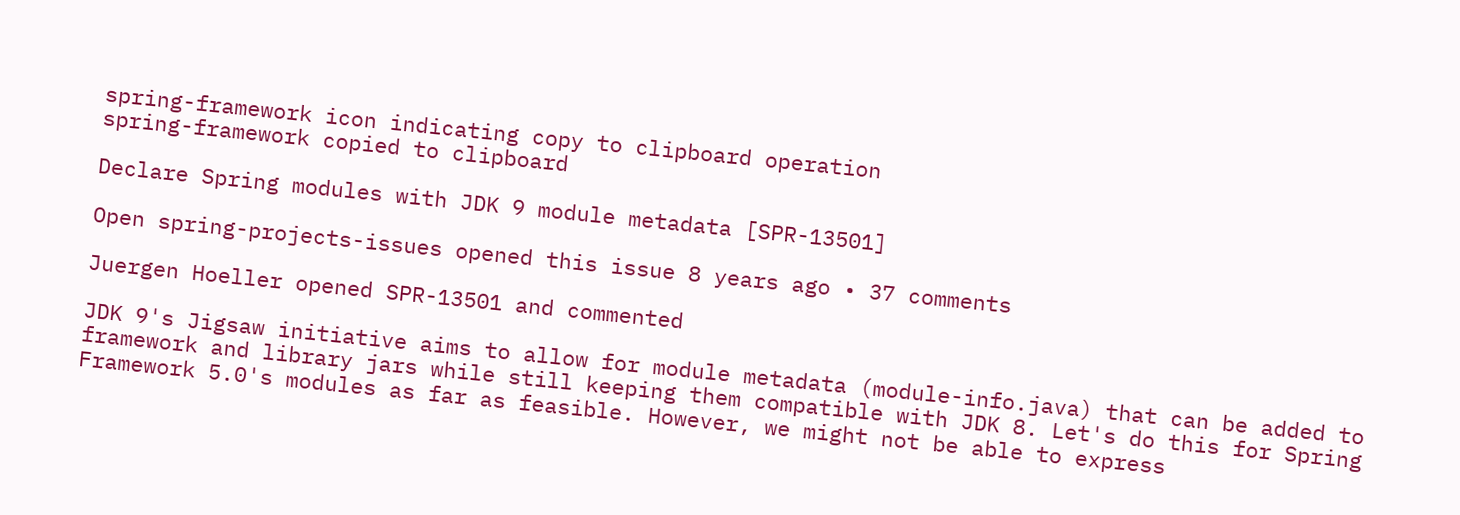spring-framework icon indicating copy to clipboard operation
spring-framework copied to clipboard

Declare Spring modules with JDK 9 module metadata [SPR-13501]

Open spring-projects-issues opened this issue 8 years ago • 37 comments

Juergen Hoeller opened SPR-13501 and commented

JDK 9's Jigsaw initiative aims to allow for module metadata (module-info.java) that can be added to framework and library jars while still keeping them compatible with JDK 8. Let's do this for Spring Framework 5.0's modules as far as feasible. However, we might not be able to express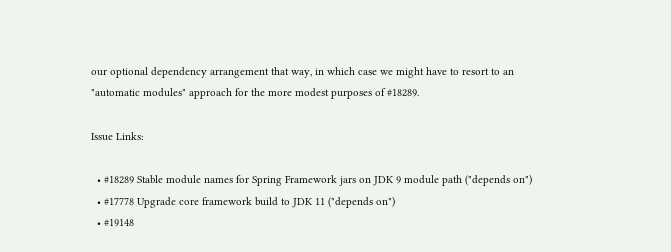our optional dependency arrangement that way, in which case we might have to resort to an "automatic modules" approach for the more modest purposes of #18289.

Issue Links:

  • #18289 Stable module names for Spring Framework jars on JDK 9 module path ("depends on")
  • #17778 Upgrade core framework build to JDK 11 ("depends on")
  • #19148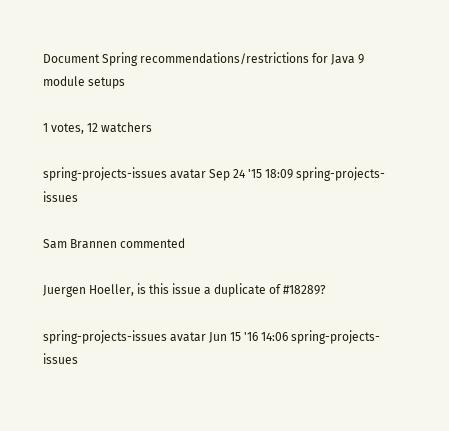Document Spring recommendations/restrictions for Java 9 module setups

1 votes, 12 watchers

spring-projects-issues avatar Sep 24 '15 18:09 spring-projects-issues

Sam Brannen commented

Juergen Hoeller, is this issue a duplicate of #18289?

spring-projects-issues avatar Jun 15 '16 14:06 spring-projects-issues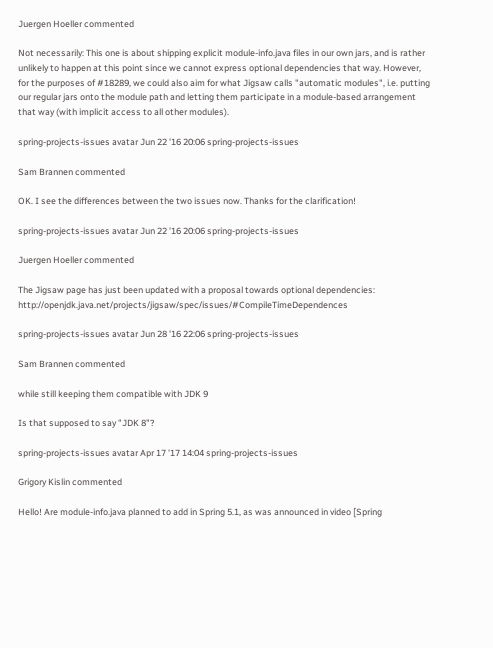Juergen Hoeller commented

Not necessarily: This one is about shipping explicit module-info.java files in our own jars, and is rather unlikely to happen at this point since we cannot express optional dependencies that way. However, for the purposes of #18289, we could also aim for what Jigsaw calls "automatic modules", i.e. putting our regular jars onto the module path and letting them participate in a module-based arrangement that way (with implicit access to all other modules).

spring-projects-issues avatar Jun 22 '16 20:06 spring-projects-issues

Sam Brannen commented

OK. I see the differences between the two issues now. Thanks for the clarification!

spring-projects-issues avatar Jun 22 '16 20:06 spring-projects-issues

Juergen Hoeller commented

The Jigsaw page has just been updated with a proposal towards optional dependencies: http://openjdk.java.net/projects/jigsaw/spec/issues/#CompileTimeDependences

spring-projects-issues avatar Jun 28 '16 22:06 spring-projects-issues

Sam Brannen commented

while still keeping them compatible with JDK 9

Is that supposed to say "JDK 8"?

spring-projects-issues avatar Apr 17 '17 14:04 spring-projects-issues

Grigory Kislin commented

Hello! Are module-info.java planned to add in Spring 5.1, as was announced in video [Spring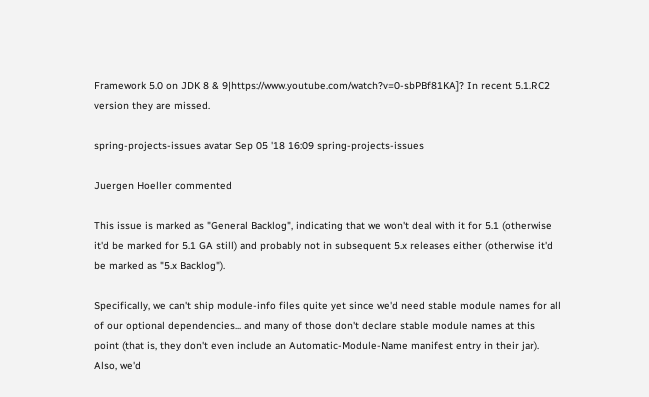Framework 5.0 on JDK 8 & 9|https://www.youtube.com/watch?v=0-sbPBf81KA]? In recent 5.1.RC2 version they are missed.

spring-projects-issues avatar Sep 05 '18 16:09 spring-projects-issues

Juergen Hoeller commented

This issue is marked as "General Backlog", indicating that we won't deal with it for 5.1 (otherwise it'd be marked for 5.1 GA still) and probably not in subsequent 5.x releases either (otherwise it'd be marked as "5.x Backlog").

Specifically, we can't ship module-info files quite yet since we'd need stable module names for all of our optional dependencies... and many of those don't declare stable module names at this point (that is, they don't even include an Automatic-Module-Name manifest entry in their jar). Also, we'd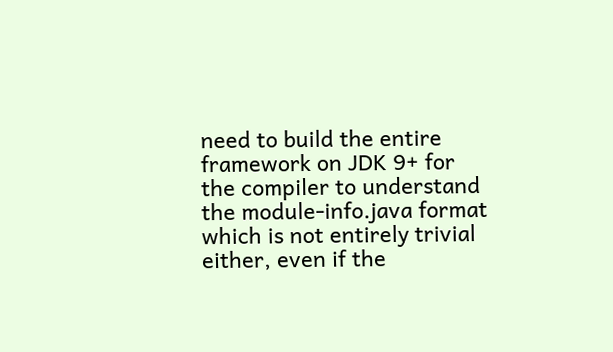need to build the entire framework on JDK 9+ for the compiler to understand the module-info.java format which is not entirely trivial either, even if the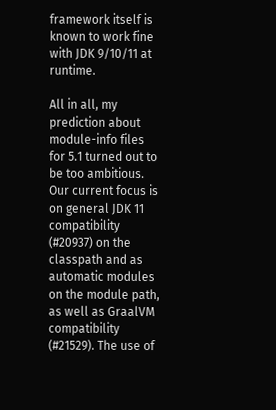framework itself is known to work fine with JDK 9/10/11 at runtime.

All in all, my prediction about module-info files for 5.1 turned out to be too ambitious. Our current focus is on general JDK 11 compatibility (#20937) on the classpath and as automatic modules on the module path, as well as GraalVM compatibility (#21529). The use of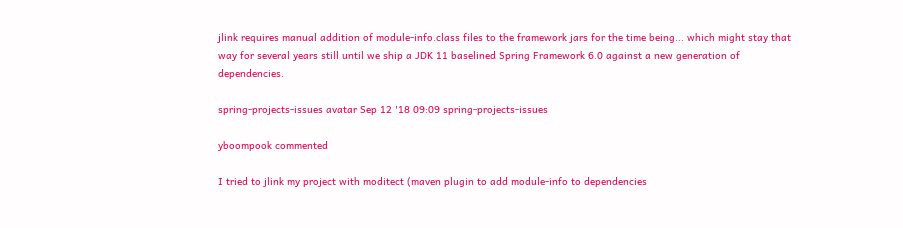jlink requires manual addition of module-info.class files to the framework jars for the time being... which might stay that way for several years still until we ship a JDK 11 baselined Spring Framework 6.0 against a new generation of dependencies.

spring-projects-issues avatar Sep 12 '18 09:09 spring-projects-issues

yboompook commented

I tried to jlink my project with moditect (maven plugin to add module-info to dependencies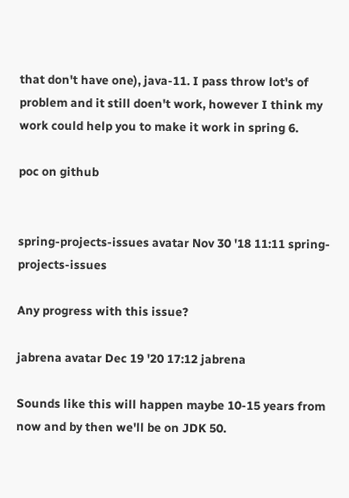that don't have one), java-11. I pass throw lot's of problem and it still doen't work, however I think my work could help you to make it work in spring 6.

poc on github


spring-projects-issues avatar Nov 30 '18 11:11 spring-projects-issues

Any progress with this issue?

jabrena avatar Dec 19 '20 17:12 jabrena

Sounds like this will happen maybe 10-15 years from now and by then we'll be on JDK 50.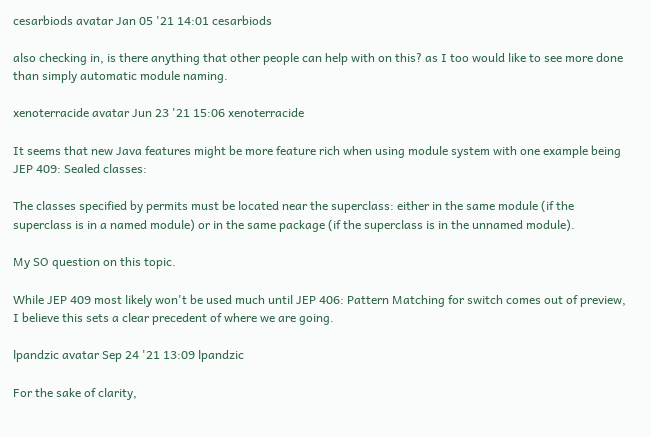cesarbiods avatar Jan 05 '21 14:01 cesarbiods

also checking in, is there anything that other people can help with on this? as I too would like to see more done than simply automatic module naming.

xenoterracide avatar Jun 23 '21 15:06 xenoterracide

It seems that new Java features might be more feature rich when using module system with one example being JEP 409: Sealed classes:

The classes specified by permits must be located near the superclass: either in the same module (if the superclass is in a named module) or in the same package (if the superclass is in the unnamed module).

My SO question on this topic.

While JEP 409 most likely won't be used much until JEP 406: Pattern Matching for switch comes out of preview, I believe this sets a clear precedent of where we are going.

lpandzic avatar Sep 24 '21 13:09 lpandzic

For the sake of clarity,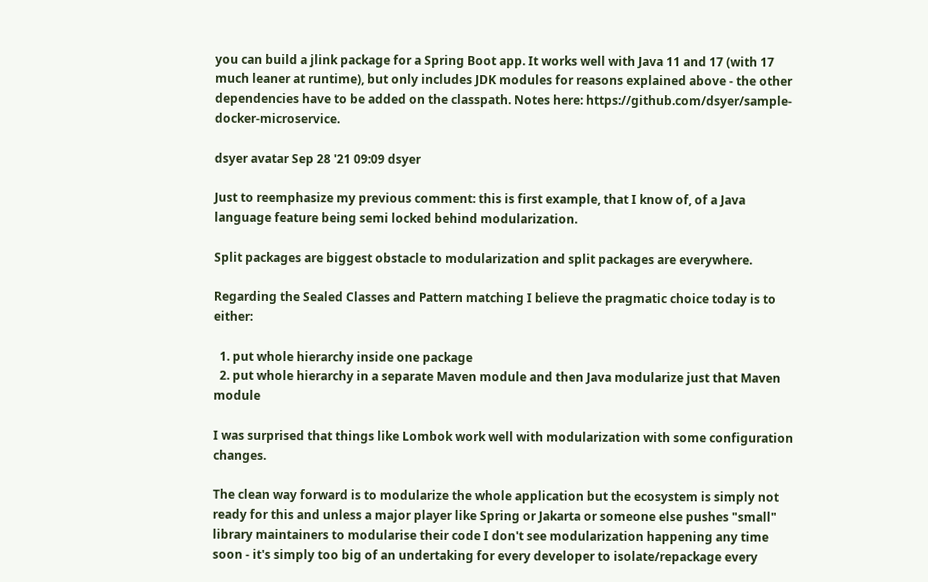you can build a jlink package for a Spring Boot app. It works well with Java 11 and 17 (with 17 much leaner at runtime), but only includes JDK modules for reasons explained above - the other dependencies have to be added on the classpath. Notes here: https://github.com/dsyer/sample-docker-microservice.

dsyer avatar Sep 28 '21 09:09 dsyer

Just to reemphasize my previous comment: this is first example, that I know of, of a Java language feature being semi locked behind modularization.

Split packages are biggest obstacle to modularization and split packages are everywhere.

Regarding the Sealed Classes and Pattern matching I believe the pragmatic choice today is to either:

  1. put whole hierarchy inside one package
  2. put whole hierarchy in a separate Maven module and then Java modularize just that Maven module

I was surprised that things like Lombok work well with modularization with some configuration changes.

The clean way forward is to modularize the whole application but the ecosystem is simply not ready for this and unless a major player like Spring or Jakarta or someone else pushes "small" library maintainers to modularise their code I don't see modularization happening any time soon - it's simply too big of an undertaking for every developer to isolate/repackage every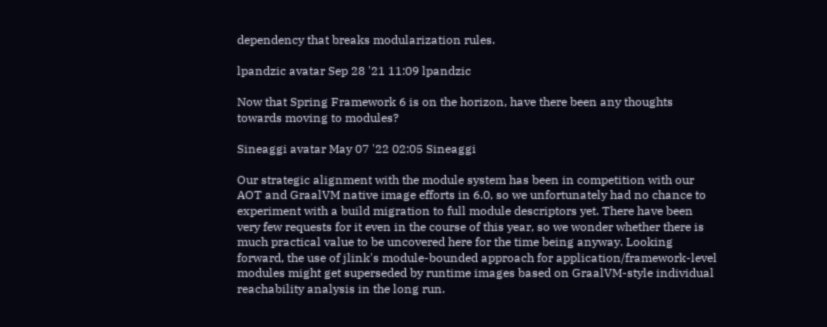dependency that breaks modularization rules.

lpandzic avatar Sep 28 '21 11:09 lpandzic

Now that Spring Framework 6 is on the horizon, have there been any thoughts towards moving to modules?

Sineaggi avatar May 07 '22 02:05 Sineaggi

Our strategic alignment with the module system has been in competition with our AOT and GraalVM native image efforts in 6.0, so we unfortunately had no chance to experiment with a build migration to full module descriptors yet. There have been very few requests for it even in the course of this year, so we wonder whether there is much practical value to be uncovered here for the time being anyway. Looking forward, the use of jlink's module-bounded approach for application/framework-level modules might get superseded by runtime images based on GraalVM-style individual reachability analysis in the long run.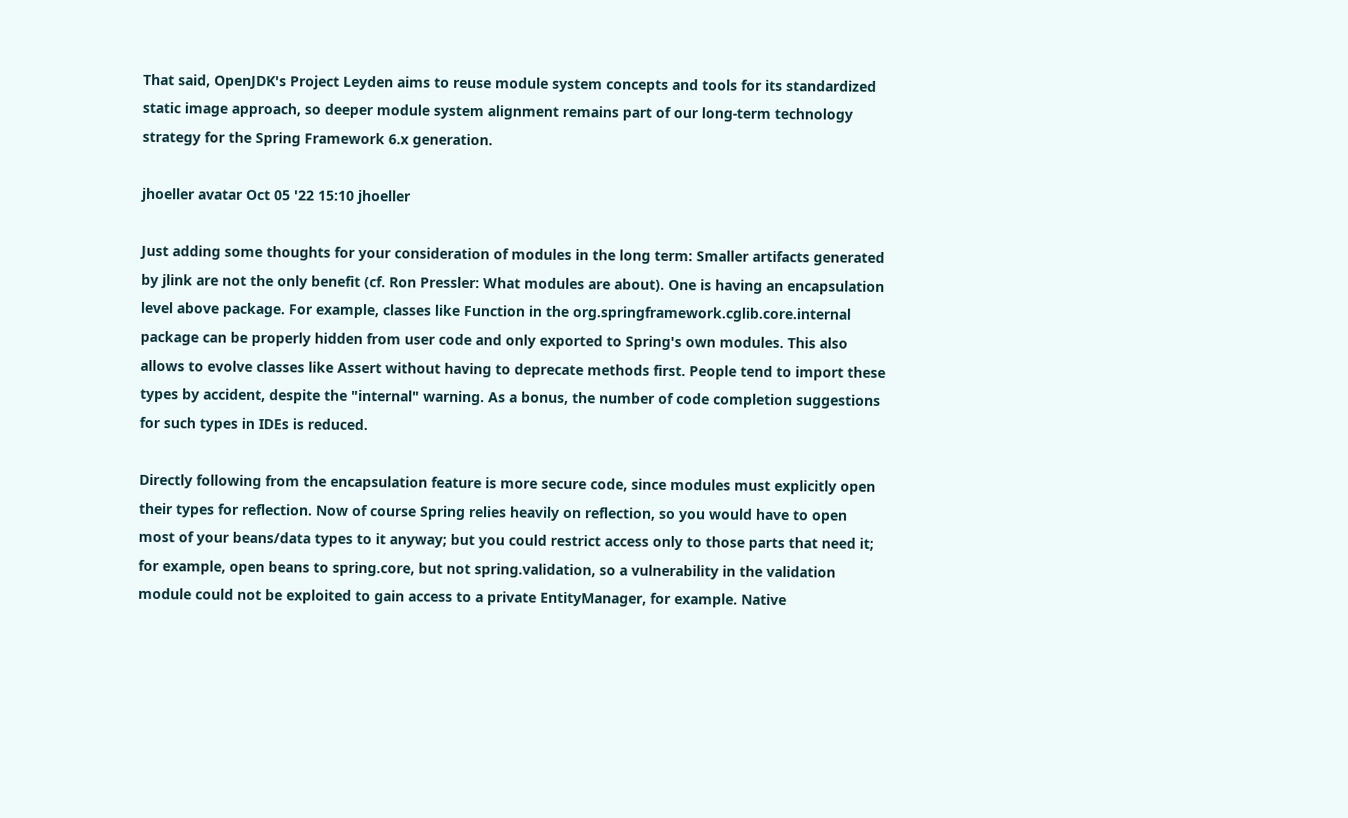That said, OpenJDK's Project Leyden aims to reuse module system concepts and tools for its standardized static image approach, so deeper module system alignment remains part of our long-term technology strategy for the Spring Framework 6.x generation.

jhoeller avatar Oct 05 '22 15:10 jhoeller

Just adding some thoughts for your consideration of modules in the long term: Smaller artifacts generated by jlink are not the only benefit (cf. Ron Pressler: What modules are about). One is having an encapsulation level above package. For example, classes like Function in the org.springframework.cglib.core.internal package can be properly hidden from user code and only exported to Spring's own modules. This also allows to evolve classes like Assert without having to deprecate methods first. People tend to import these types by accident, despite the "internal" warning. As a bonus, the number of code completion suggestions for such types in IDEs is reduced.

Directly following from the encapsulation feature is more secure code, since modules must explicitly open their types for reflection. Now of course Spring relies heavily on reflection, so you would have to open most of your beans/data types to it anyway; but you could restrict access only to those parts that need it; for example, open beans to spring.core, but not spring.validation, so a vulnerability in the validation module could not be exploited to gain access to a private EntityManager, for example. Native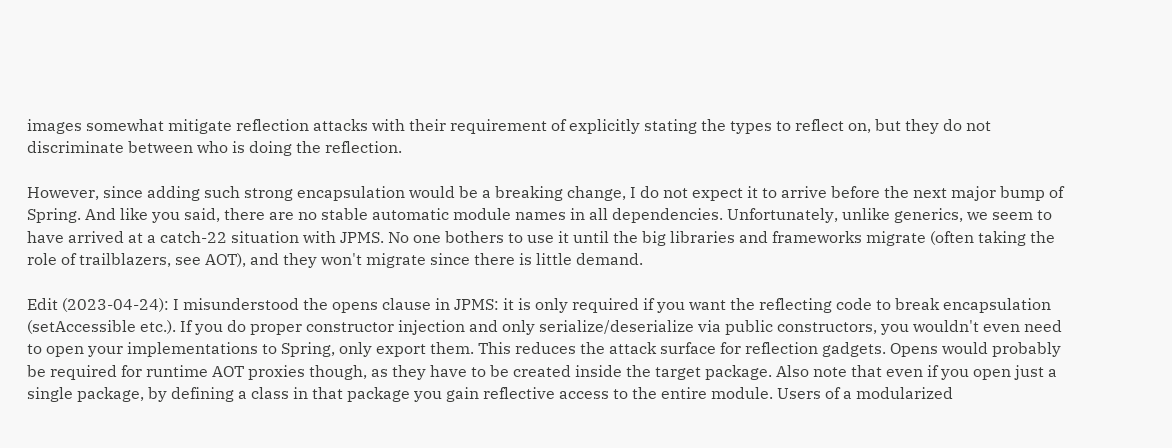images somewhat mitigate reflection attacks with their requirement of explicitly stating the types to reflect on, but they do not discriminate between who is doing the reflection.

However, since adding such strong encapsulation would be a breaking change, I do not expect it to arrive before the next major bump of Spring. And like you said, there are no stable automatic module names in all dependencies. Unfortunately, unlike generics, we seem to have arrived at a catch-22 situation with JPMS. No one bothers to use it until the big libraries and frameworks migrate (often taking the role of trailblazers, see AOT), and they won't migrate since there is little demand.

Edit (2023-04-24): I misunderstood the opens clause in JPMS: it is only required if you want the reflecting code to break encapsulation (setAccessible etc.). If you do proper constructor injection and only serialize/deserialize via public constructors, you wouldn't even need to open your implementations to Spring, only export them. This reduces the attack surface for reflection gadgets. Opens would probably be required for runtime AOT proxies though, as they have to be created inside the target package. Also note that even if you open just a single package, by defining a class in that package you gain reflective access to the entire module. Users of a modularized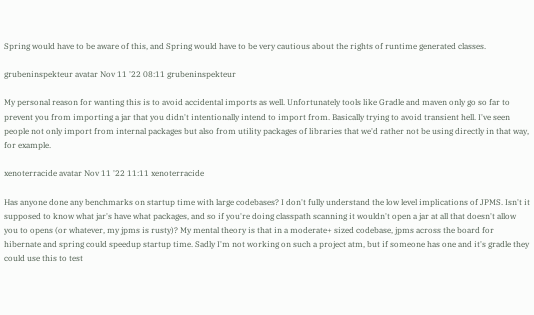Spring would have to be aware of this, and Spring would have to be very cautious about the rights of runtime generated classes.

grubeninspekteur avatar Nov 11 '22 08:11 grubeninspekteur

My personal reason for wanting this is to avoid accidental imports as well. Unfortunately tools like Gradle and maven only go so far to prevent you from importing a jar that you didn't intentionally intend to import from. Basically trying to avoid transient hell. I've seen people not only import from internal packages but also from utility packages of libraries that we'd rather not be using directly in that way, for example.

xenoterracide avatar Nov 11 '22 11:11 xenoterracide

Has anyone done any benchmarks on startup time with large codebases? I don't fully understand the low level implications of JPMS. Isn't it supposed to know what jar's have what packages, and so if you're doing classpath scanning it wouldn't open a jar at all that doesn't allow you to opens (or whatever, my jpms is rusty)? My mental theory is that in a moderate+ sized codebase, jpms across the board for hibernate and spring could speedup startup time. Sadly I'm not working on such a project atm, but if someone has one and it's gradle they could use this to test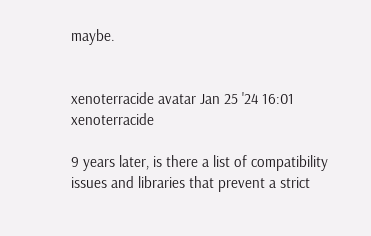maybe.


xenoterracide avatar Jan 25 '24 16:01 xenoterracide

9 years later, is there a list of compatibility issues and libraries that prevent a strict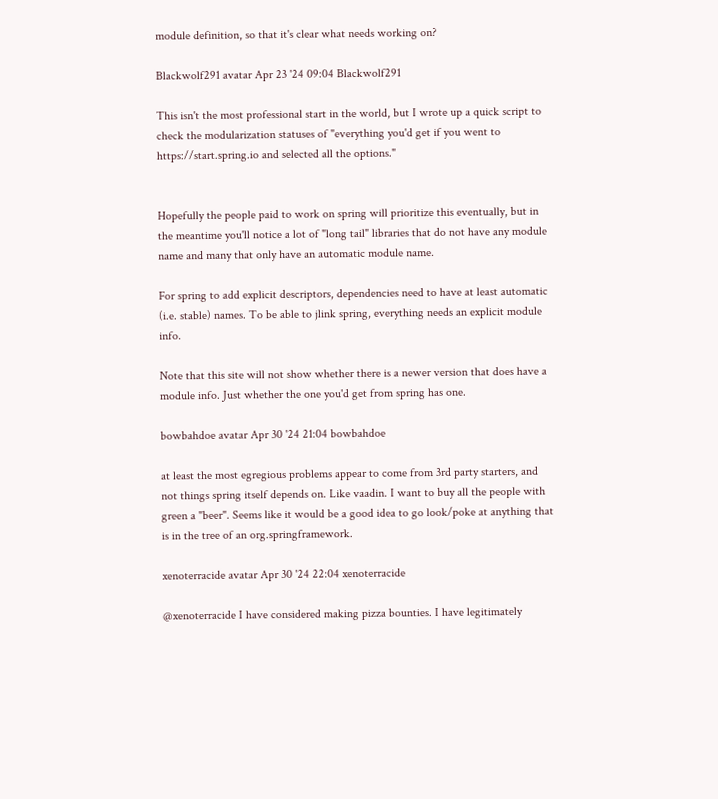module definition, so that it's clear what needs working on?

Blackwolf291 avatar Apr 23 '24 09:04 Blackwolf291

This isn't the most professional start in the world, but I wrote up a quick script to check the modularization statuses of "everything you'd get if you went to https://start.spring.io and selected all the options."


Hopefully the people paid to work on spring will prioritize this eventually, but in the meantime you'll notice a lot of "long tail" libraries that do not have any module name and many that only have an automatic module name.

For spring to add explicit descriptors, dependencies need to have at least automatic (i.e. stable) names. To be able to jlink spring, everything needs an explicit module info.

Note that this site will not show whether there is a newer version that does have a module info. Just whether the one you'd get from spring has one.

bowbahdoe avatar Apr 30 '24 21:04 bowbahdoe

at least the most egregious problems appear to come from 3rd party starters, and not things spring itself depends on. Like vaadin. I want to buy all the people with green a "beer". Seems like it would be a good idea to go look/poke at anything that is in the tree of an org.springframework.

xenoterracide avatar Apr 30 '24 22:04 xenoterracide

@xenoterracide I have considered making pizza bounties. I have legitimately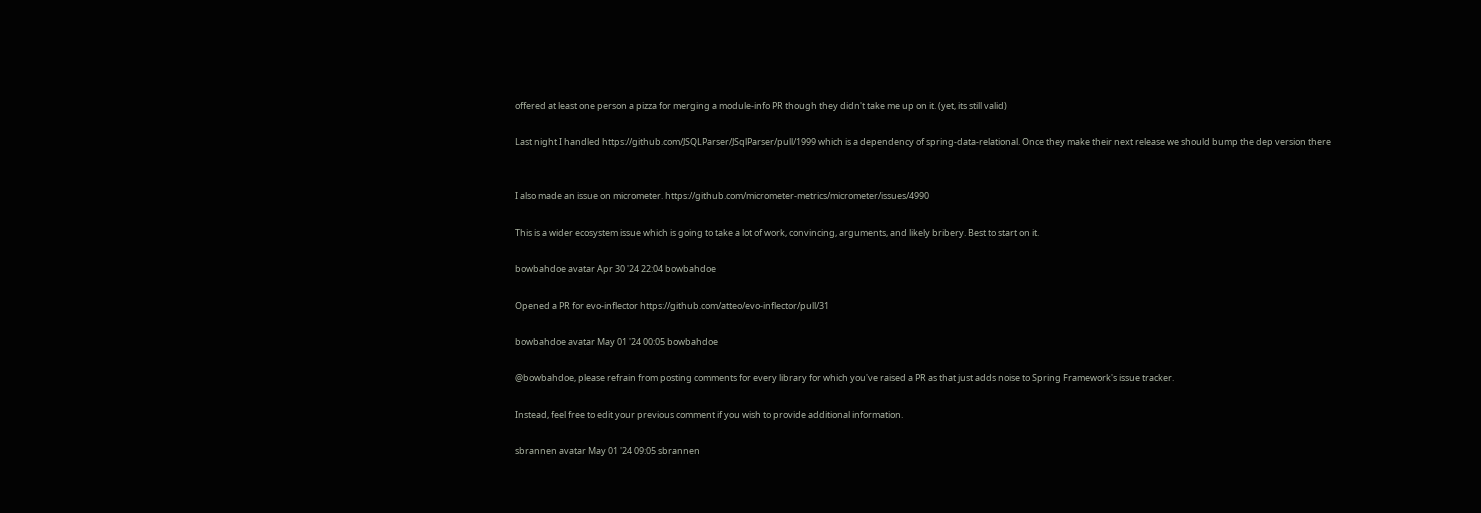offered at least one person a pizza for merging a module-info PR though they didn't take me up on it. (yet, its still valid)

Last night I handled https://github.com/JSQLParser/JSqlParser/pull/1999 which is a dependency of spring-data-relational. Once they make their next release we should bump the dep version there


I also made an issue on micrometer. https://github.com/micrometer-metrics/micrometer/issues/4990

This is a wider ecosystem issue which is going to take a lot of work, convincing, arguments, and likely bribery. Best to start on it.

bowbahdoe avatar Apr 30 '24 22:04 bowbahdoe

Opened a PR for evo-inflector https://github.com/atteo/evo-inflector/pull/31

bowbahdoe avatar May 01 '24 00:05 bowbahdoe

@bowbahdoe, please refrain from posting comments for every library for which you've raised a PR as that just adds noise to Spring Framework's issue tracker.

Instead, feel free to edit your previous comment if you wish to provide additional information.

sbrannen avatar May 01 '24 09:05 sbrannen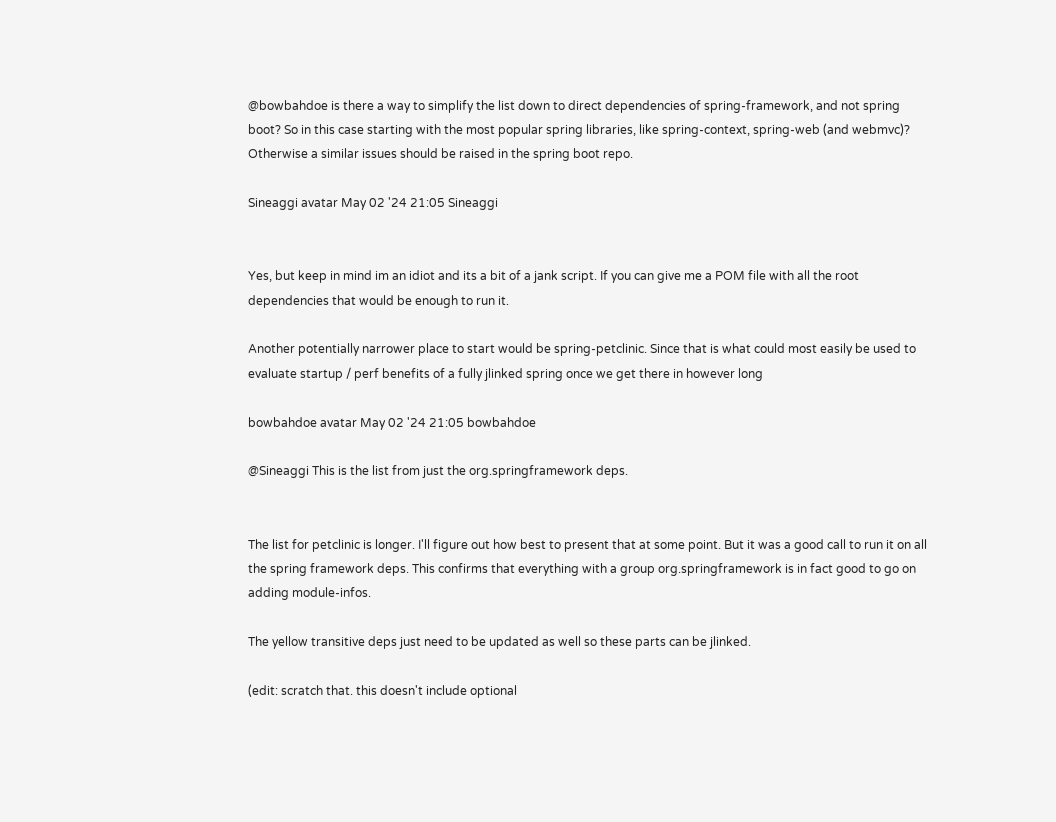@bowbahdoe is there a way to simplify the list down to direct dependencies of spring-framework, and not spring boot? So in this case starting with the most popular spring libraries, like spring-context, spring-web (and webmvc)? Otherwise a similar issues should be raised in the spring boot repo.

Sineaggi avatar May 02 '24 21:05 Sineaggi


Yes, but keep in mind im an idiot and its a bit of a jank script. If you can give me a POM file with all the root dependencies that would be enough to run it.

Another potentially narrower place to start would be spring-petclinic. Since that is what could most easily be used to evaluate startup / perf benefits of a fully jlinked spring once we get there in however long

bowbahdoe avatar May 02 '24 21:05 bowbahdoe

@Sineaggi This is the list from just the org.springframework deps.


The list for petclinic is longer. I'll figure out how best to present that at some point. But it was a good call to run it on all the spring framework deps. This confirms that everything with a group org.springframework is in fact good to go on adding module-infos.

The yellow transitive deps just need to be updated as well so these parts can be jlinked.

(edit: scratch that. this doesn't include optional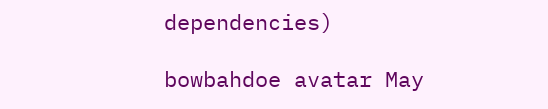dependencies)

bowbahdoe avatar May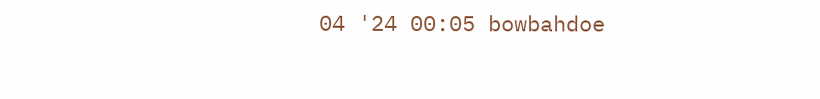04 '24 00:05 bowbahdoe